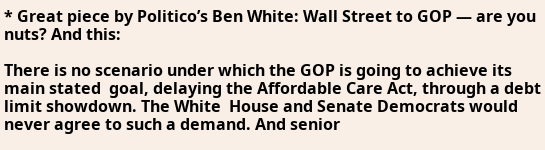* Great piece by Politico’s Ben White: Wall Street to GOP — are you nuts? And this:

There is no scenario under which the GOP is going to achieve its main stated  goal, delaying the Affordable Care Act, through a debt limit showdown. The White  House and Senate Democrats would never agree to such a demand. And senior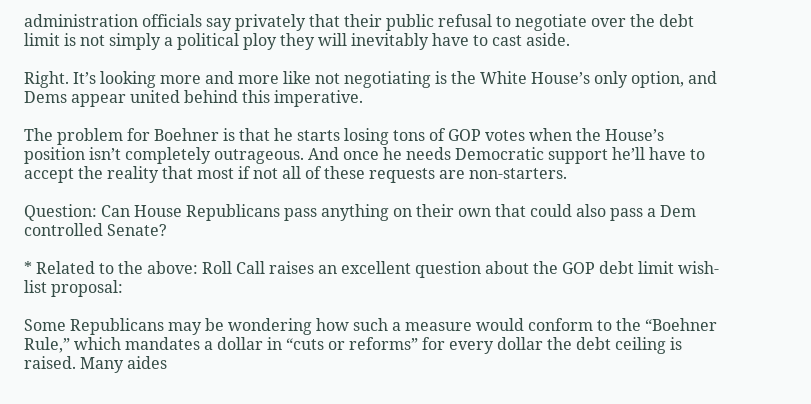administration officials say privately that their public refusal to negotiate over the debt limit is not simply a political ploy they will inevitably have to cast aside.

Right. It’s looking more and more like not negotiating is the White House’s only option, and Dems appear united behind this imperative.

The problem for Boehner is that he starts losing tons of GOP votes when the House’s position isn’t completely outrageous. And once he needs Democratic support he’ll have to accept the reality that most if not all of these requests are non-starters.

Question: Can House Republicans pass anything on their own that could also pass a Dem controlled Senate?

* Related to the above: Roll Call raises an excellent question about the GOP debt limit wish-list proposal:

Some Republicans may be wondering how such a measure would conform to the “Boehner Rule,” which mandates a dollar in “cuts or reforms” for every dollar the debt ceiling is raised. Many aides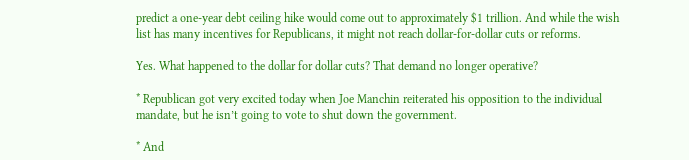predict a one-year debt ceiling hike would come out to approximately $1 trillion. And while the wish list has many incentives for Republicans, it might not reach dollar-for-dollar cuts or reforms.

Yes. What happened to the dollar for dollar cuts? That demand no longer operative?

* Republican got very excited today when Joe Manchin reiterated his opposition to the individual mandate, but he isn’t going to vote to shut down the government.

* And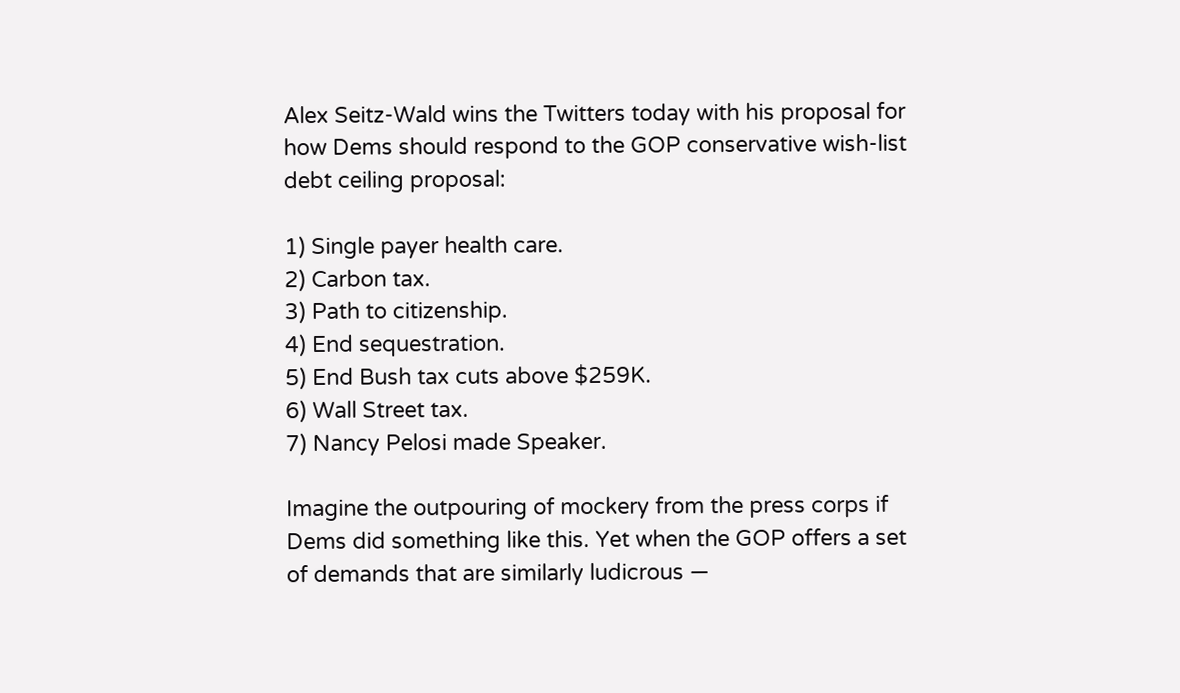Alex Seitz-Wald wins the Twitters today with his proposal for how Dems should respond to the GOP conservative wish-list debt ceiling proposal:

1) Single payer health care.
2) Carbon tax.
3) Path to citizenship.
4) End sequestration.
5) End Bush tax cuts above $259K.
6) Wall Street tax.
7) Nancy Pelosi made Speaker.

Imagine the outpouring of mockery from the press corps if Dems did something like this. Yet when the GOP offers a set of demands that are similarly ludicrous —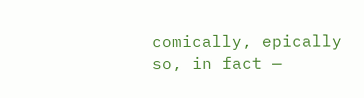comically, epically so, in fact —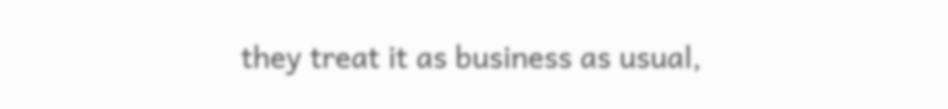they treat it as business as usual,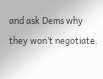and ask Dems why they won’t negotiate.